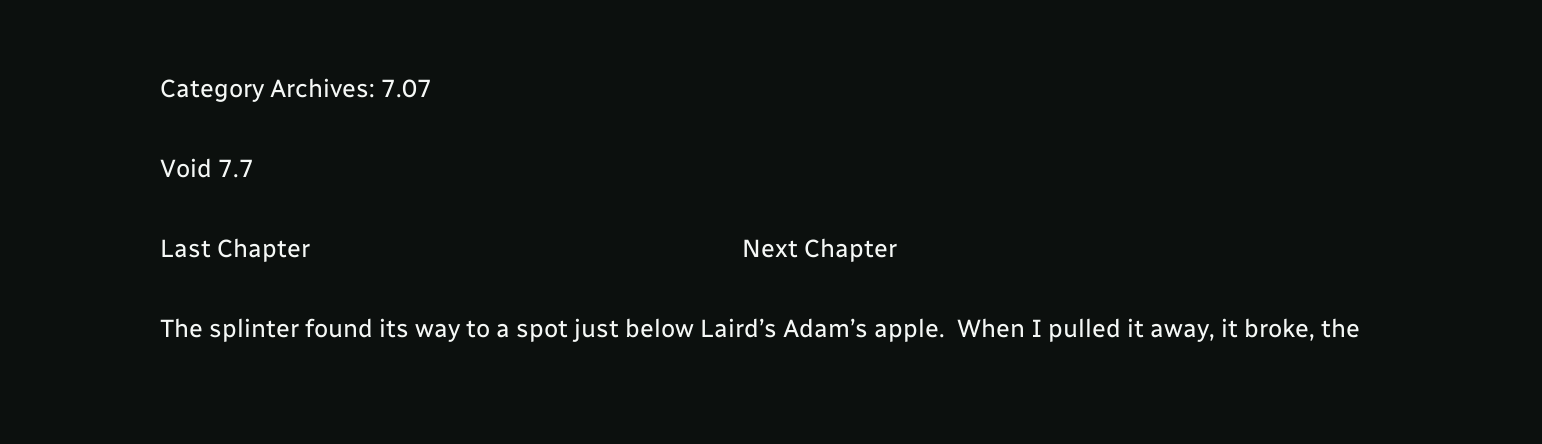Category Archives: 7.07

Void 7.7

Last Chapter                                                                        Next Chapter

The splinter found its way to a spot just below Laird’s Adam’s apple.  When I pulled it away, it broke, the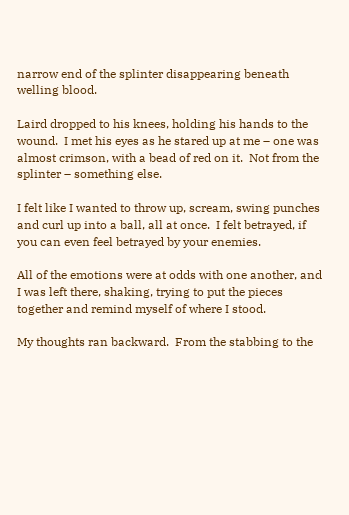narrow end of the splinter disappearing beneath welling blood.

Laird dropped to his knees, holding his hands to the wound.  I met his eyes as he stared up at me – one was almost crimson, with a bead of red on it.  Not from the splinter – something else.

I felt like I wanted to throw up, scream, swing punches and curl up into a ball, all at once.  I felt betrayed, if you can even feel betrayed by your enemies.

All of the emotions were at odds with one another, and I was left there, shaking, trying to put the pieces together and remind myself of where I stood.

My thoughts ran backward.  From the stabbing to the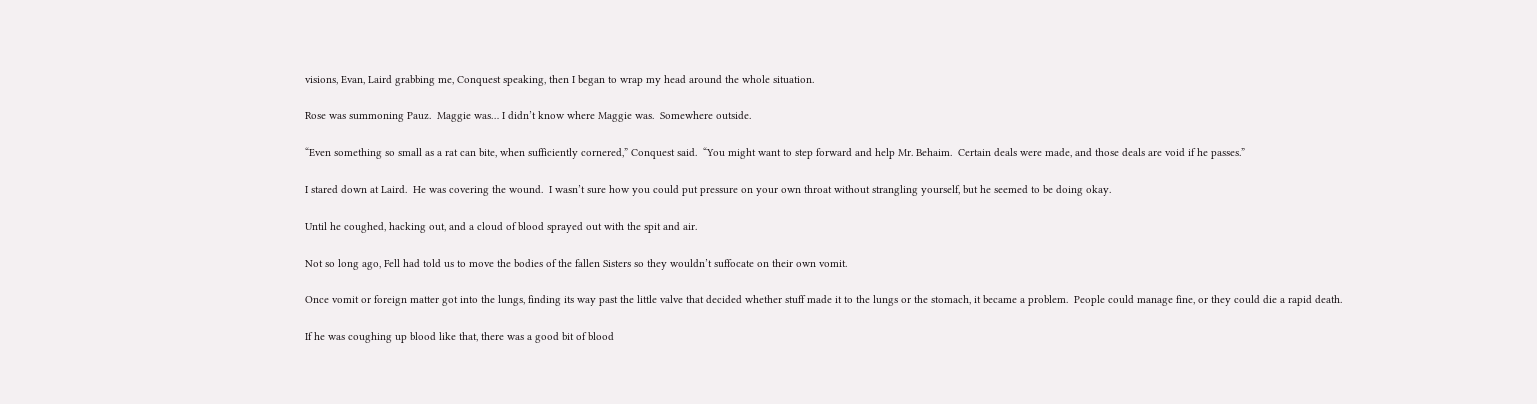visions, Evan, Laird grabbing me, Conquest speaking, then I began to wrap my head around the whole situation.

Rose was summoning Pauz.  Maggie was… I didn’t know where Maggie was.  Somewhere outside.

“Even something so small as a rat can bite, when sufficiently cornered,” Conquest said.  “You might want to step forward and help Mr. Behaim.  Certain deals were made, and those deals are void if he passes.”

I stared down at Laird.  He was covering the wound.  I wasn’t sure how you could put pressure on your own throat without strangling yourself, but he seemed to be doing okay.

Until he coughed, hacking out, and a cloud of blood sprayed out with the spit and air.

Not so long ago, Fell had told us to move the bodies of the fallen Sisters so they wouldn’t suffocate on their own vomit.

Once vomit or foreign matter got into the lungs, finding its way past the little valve that decided whether stuff made it to the lungs or the stomach, it became a problem.  People could manage fine, or they could die a rapid death.

If he was coughing up blood like that, there was a good bit of blood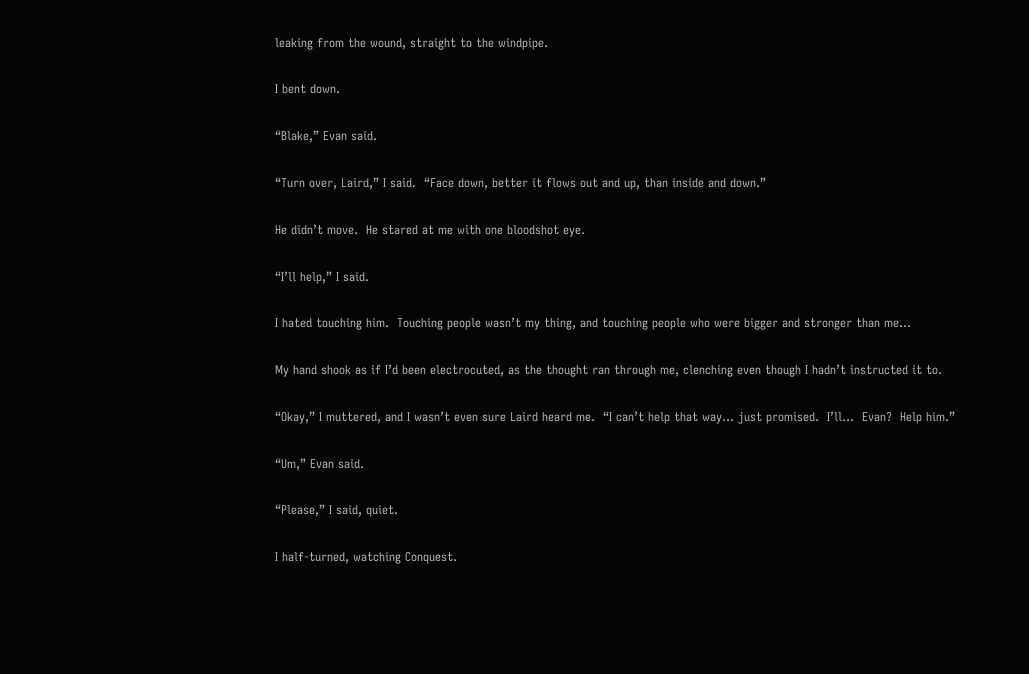leaking from the wound, straight to the windpipe.

I bent down.

“Blake,” Evan said.

“Turn over, Laird,” I said.  “Face down, better it flows out and up, than inside and down.”

He didn’t move.  He stared at me with one bloodshot eye.

“I’ll help,” I said.

I hated touching him.  Touching people wasn’t my thing, and touching people who were bigger and stronger than me…

My hand shook as if I’d been electrocuted, as the thought ran through me, clenching even though I hadn’t instructed it to.

“Okay,” I muttered, and I wasn’t even sure Laird heard me.  “I can’t help that way… just promised.  I’ll…  Evan?  Help him.”

“Um,” Evan said.

“Please,” I said, quiet.

I half-turned, watching Conquest.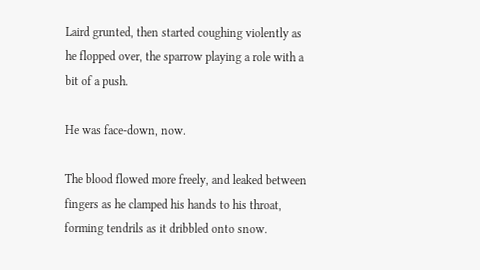Laird grunted, then started coughing violently as he flopped over, the sparrow playing a role with a bit of a push.

He was face-down, now.

The blood flowed more freely, and leaked between fingers as he clamped his hands to his throat, forming tendrils as it dribbled onto snow.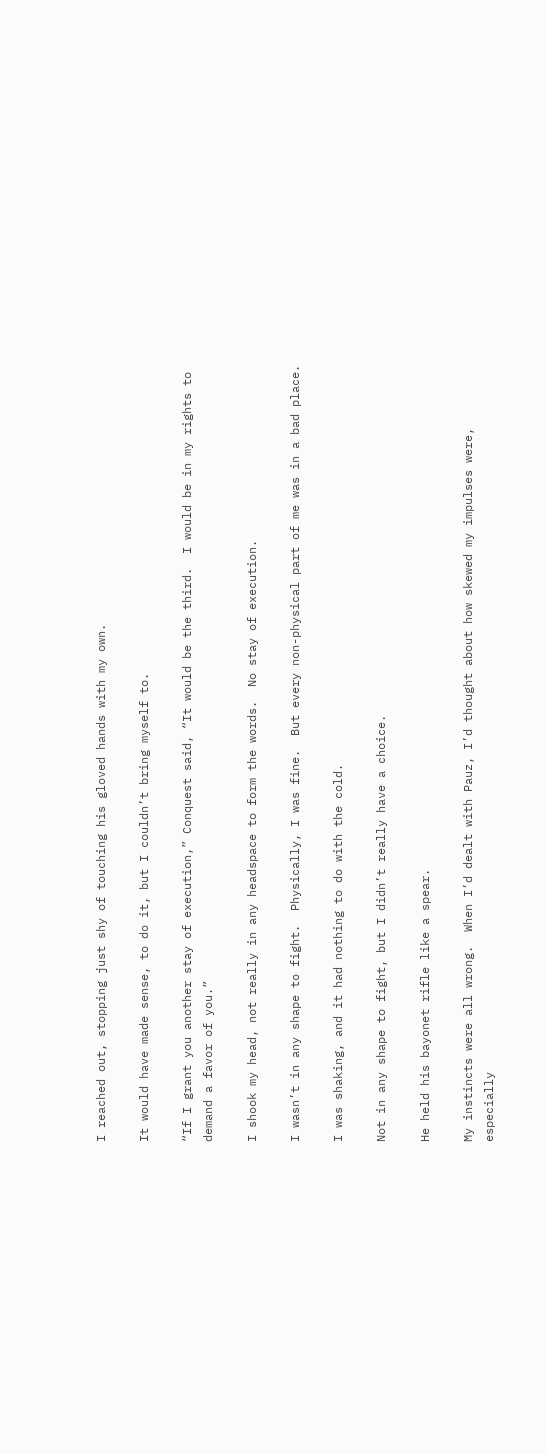I reached out, stopping just shy of touching his gloved hands with my own.

It would have made sense, to do it, but I couldn’t bring myself to.

“If I grant you another stay of execution,” Conquest said, “It would be the third.  I would be in my rights to demand a favor of you.”

I shook my head, not really in any headspace to form the words.  No stay of execution.

I wasn’t in any shape to fight.  Physically, I was fine.  But every non-physical part of me was in a bad place.

I was shaking, and it had nothing to do with the cold.

Not in any shape to fight, but I didn’t really have a choice.

He held his bayonet rifle like a spear.

My instincts were all wrong.  When I’d dealt with Pauz, I’d thought about how skewed my impulses were, especially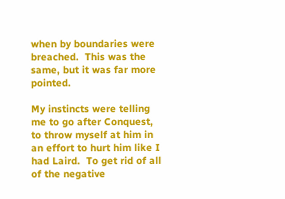when by boundaries were breached.  This was the same, but it was far more pointed.

My instincts were telling me to go after Conquest, to throw myself at him in an effort to hurt him like I had Laird.  To get rid of all of the negative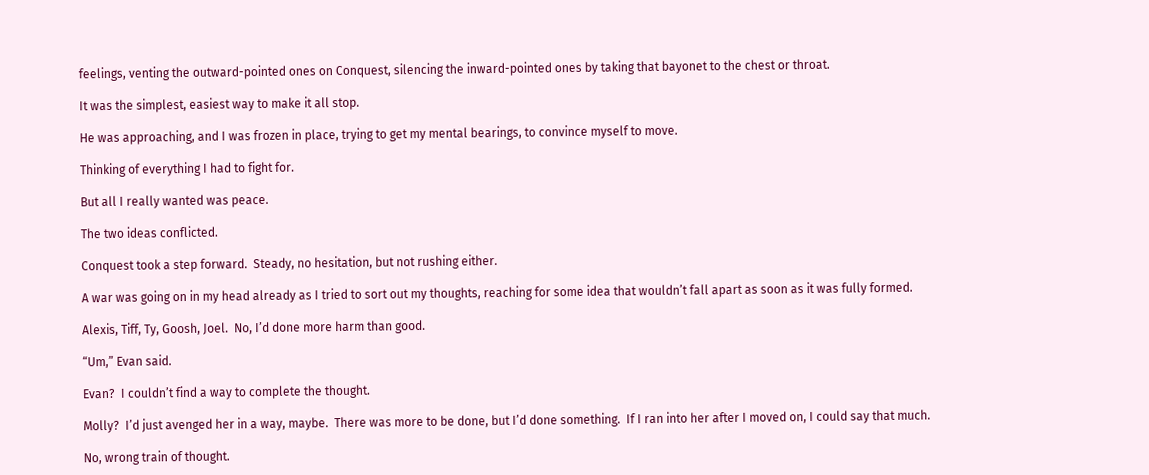feelings, venting the outward-pointed ones on Conquest, silencing the inward-pointed ones by taking that bayonet to the chest or throat.

It was the simplest, easiest way to make it all stop.

He was approaching, and I was frozen in place, trying to get my mental bearings, to convince myself to move.

Thinking of everything I had to fight for.

But all I really wanted was peace.

The two ideas conflicted.

Conquest took a step forward.  Steady, no hesitation, but not rushing either.

A war was going on in my head already as I tried to sort out my thoughts, reaching for some idea that wouldn’t fall apart as soon as it was fully formed.

Alexis, Tiff, Ty, Goosh, Joel.  No, I’d done more harm than good.

“Um,” Evan said.

Evan?  I couldn’t find a way to complete the thought.

Molly?  I’d just avenged her in a way, maybe.  There was more to be done, but I’d done something.  If I ran into her after I moved on, I could say that much.

No, wrong train of thought.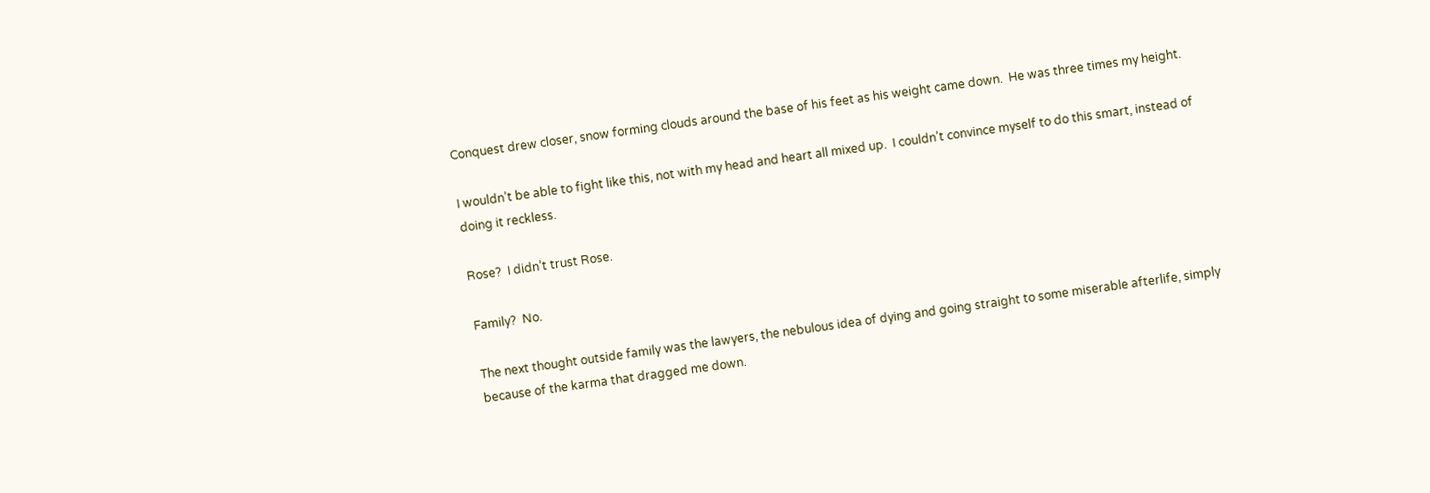Conquest drew closer, snow forming clouds around the base of his feet as his weight came down.  He was three times my height.

I wouldn’t be able to fight like this, not with my head and heart all mixed up.  I couldn’t convince myself to do this smart, instead of doing it reckless.

Rose?  I didn’t trust Rose.

Family?  No.

The next thought outside family was the lawyers, the nebulous idea of dying and going straight to some miserable afterlife, simply because of the karma that dragged me down.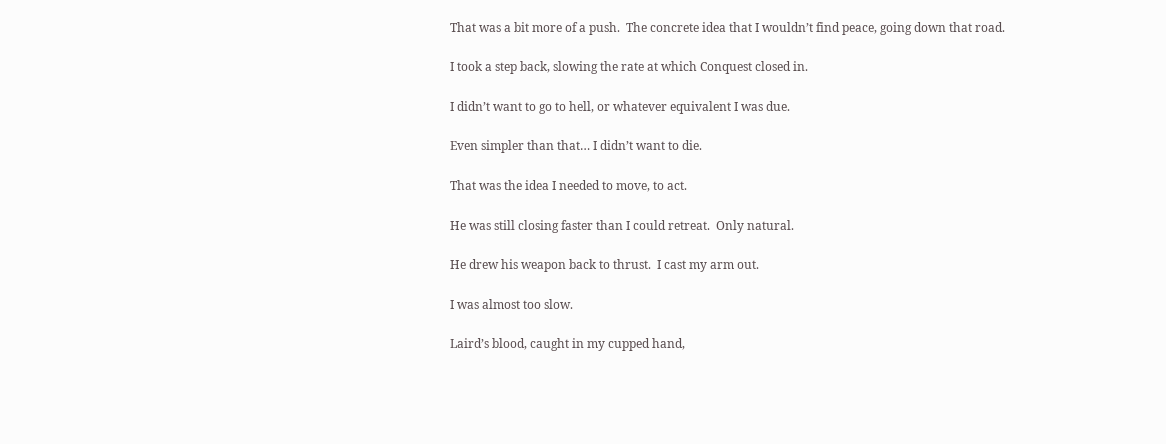That was a bit more of a push.  The concrete idea that I wouldn’t find peace, going down that road.

I took a step back, slowing the rate at which Conquest closed in.

I didn’t want to go to hell, or whatever equivalent I was due.

Even simpler than that… I didn’t want to die.

That was the idea I needed to move, to act.

He was still closing faster than I could retreat.  Only natural.

He drew his weapon back to thrust.  I cast my arm out.

I was almost too slow.

Laird’s blood, caught in my cupped hand,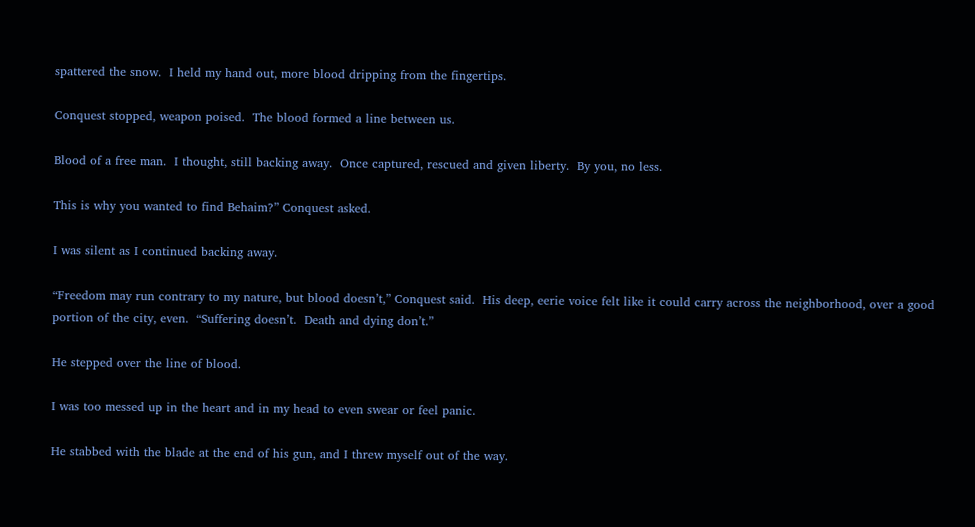spattered the snow.  I held my hand out, more blood dripping from the fingertips.

Conquest stopped, weapon poised.  The blood formed a line between us.

Blood of a free man.  I thought, still backing away.  Once captured, rescued and given liberty.  By you, no less.

This is why you wanted to find Behaim?” Conquest asked.

I was silent as I continued backing away.

“Freedom may run contrary to my nature, but blood doesn’t,” Conquest said.  His deep, eerie voice felt like it could carry across the neighborhood, over a good portion of the city, even.  “Suffering doesn’t.  Death and dying don’t.”

He stepped over the line of blood.

I was too messed up in the heart and in my head to even swear or feel panic.

He stabbed with the blade at the end of his gun, and I threw myself out of the way.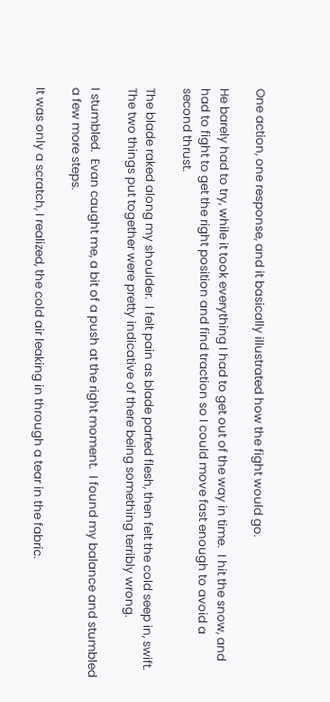One action, one response, and it basically illustrated how the fight would go.

He barely had to try, while it took everything I had to get out of the way in time.  I hit the snow, and had to fight to get the right position and find traction so I could move fast enough to avoid a second thrust.

The blade raked along my shoulder.  I felt pain as blade parted flesh, then felt the cold seep in, swift.  The two things put together were pretty indicative of there being something terribly wrong.

I stumbled.  Evan caught me, a bit of a push at the right moment.  I found my balance and stumbled a few more steps.

It was only a scratch, I realized, the cold air leaking in through a tear in the fabric.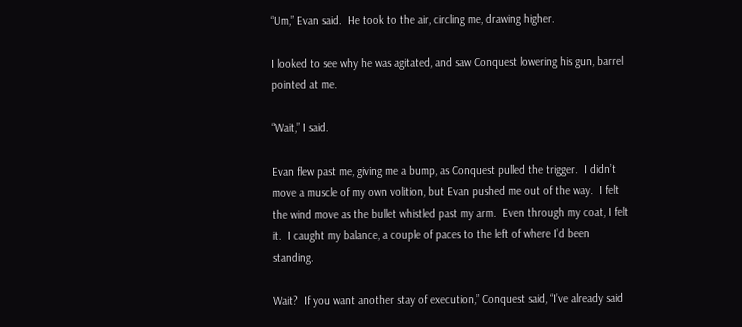“Um,” Evan said.  He took to the air, circling me, drawing higher.

I looked to see why he was agitated, and saw Conquest lowering his gun, barrel pointed at me.

“Wait,” I said.

Evan flew past me, giving me a bump, as Conquest pulled the trigger.  I didn’t move a muscle of my own volition, but Evan pushed me out of the way.  I felt the wind move as the bullet whistled past my arm.  Even through my coat, I felt it.  I caught my balance, a couple of paces to the left of where I’d been standing.

Wait?  If you want another stay of execution,” Conquest said, “I’ve already said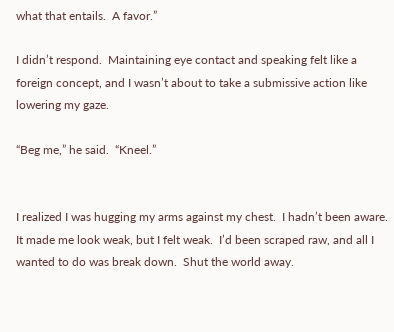what that entails.  A favor.”

I didn’t respond.  Maintaining eye contact and speaking felt like a foreign concept, and I wasn’t about to take a submissive action like lowering my gaze.

“Beg me,” he said.  “Kneel.”


I realized I was hugging my arms against my chest.  I hadn’t been aware.  It made me look weak, but I felt weak.  I’d been scraped raw, and all I wanted to do was break down.  Shut the world away.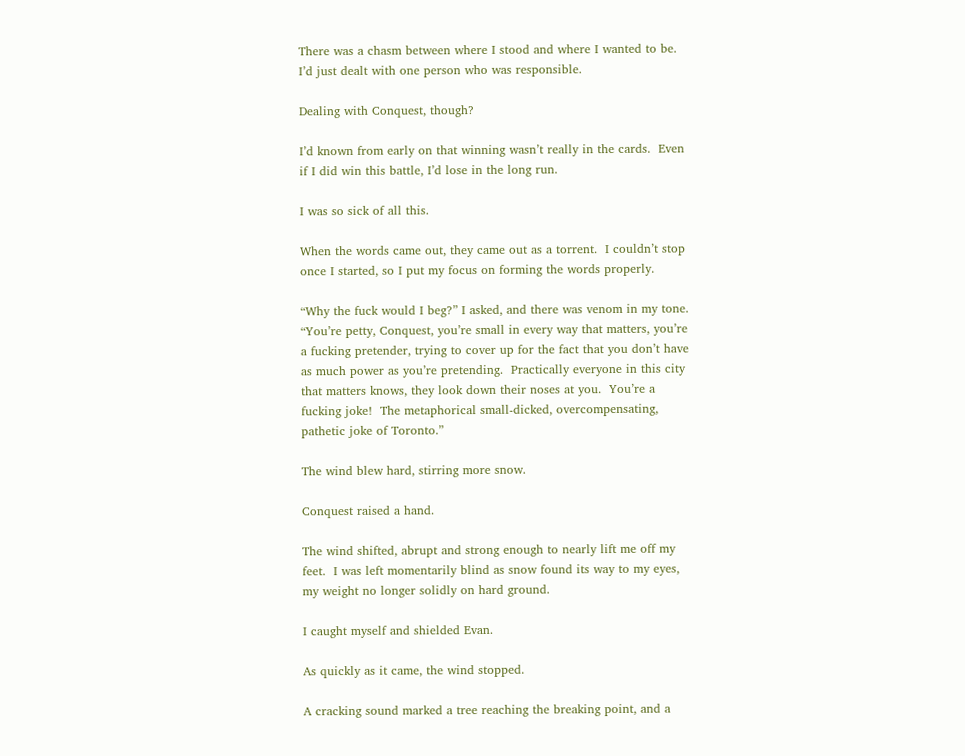There was a chasm between where I stood and where I wanted to be.  I’d just dealt with one person who was responsible.

Dealing with Conquest, though?

I’d known from early on that winning wasn’t really in the cards.  Even if I did win this battle, I’d lose in the long run.

I was so sick of all this.

When the words came out, they came out as a torrent.  I couldn’t stop once I started, so I put my focus on forming the words properly.

“Why the fuck would I beg?” I asked, and there was venom in my tone.  “You’re petty, Conquest, you’re small in every way that matters, you’re a fucking pretender, trying to cover up for the fact that you don’t have as much power as you’re pretending.  Practically everyone in this city that matters knows, they look down their noses at you.  You’re a fucking joke!  The metaphorical small-dicked, overcompensating, pathetic joke of Toronto.”

The wind blew hard, stirring more snow.

Conquest raised a hand.

The wind shifted, abrupt and strong enough to nearly lift me off my feet.  I was left momentarily blind as snow found its way to my eyes, my weight no longer solidly on hard ground.

I caught myself and shielded Evan.

As quickly as it came, the wind stopped.

A cracking sound marked a tree reaching the breaking point, and a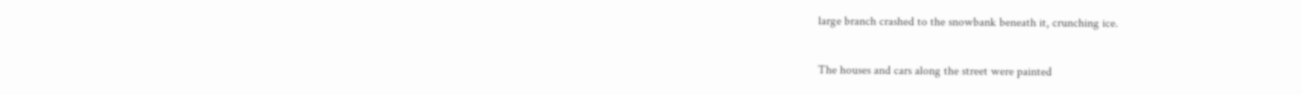large branch crashed to the snowbank beneath it, crunching ice.

The houses and cars along the street were painted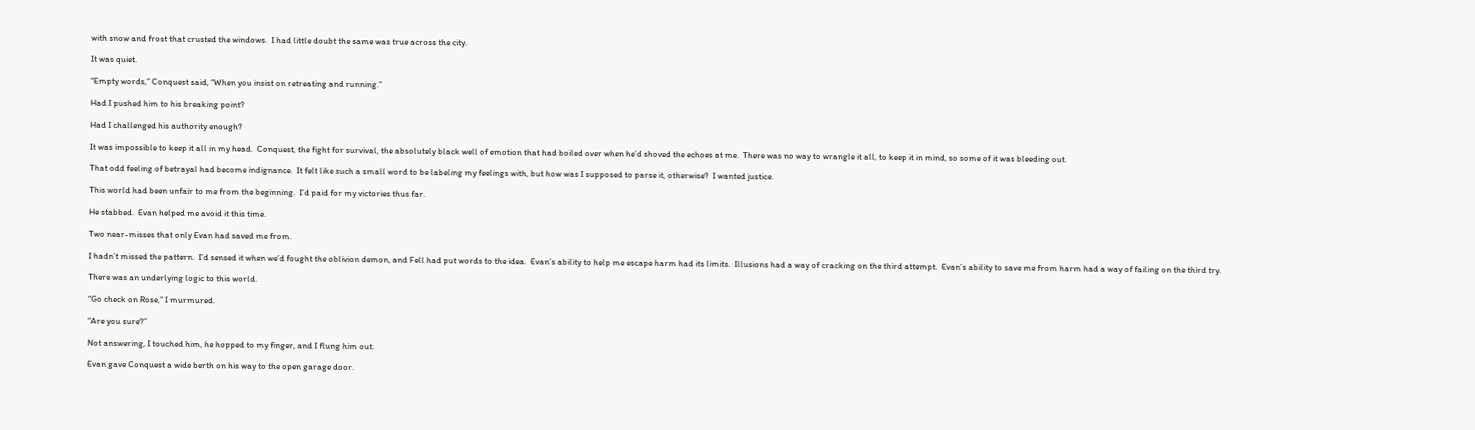with snow and frost that crusted the windows.  I had little doubt the same was true across the city.

It was quiet.

“Empty words,” Conquest said, “When you insist on retreating and running.”

Had I pushed him to his breaking point?

Had I challenged his authority enough?

It was impossible to keep it all in my head.  Conquest, the fight for survival, the absolutely black well of emotion that had boiled over when he’d shoved the echoes at me.  There was no way to wrangle it all, to keep it in mind, so some of it was bleeding out.

That odd feeling of betrayal had become indignance.  It felt like such a small word to be labeling my feelings with, but how was I supposed to parse it, otherwise?  I wanted justice.

This world had been unfair to me from the beginning.  I’d paid for my victories thus far.

He stabbed.  Evan helped me avoid it this time.

Two near-misses that only Evan had saved me from.

I hadn’t missed the pattern.  I’d sensed it when we’d fought the oblivion demon, and Fell had put words to the idea.  Evan’s ability to help me escape harm had its limits.  Illusions had a way of cracking on the third attempt.  Evan’s ability to save me from harm had a way of failing on the third try.

There was an underlying logic to this world.

“Go check on Rose,” I murmured.

“Are you sure?”

Not answering, I touched him, he hopped to my finger, and I flung him out.

Evan gave Conquest a wide berth on his way to the open garage door.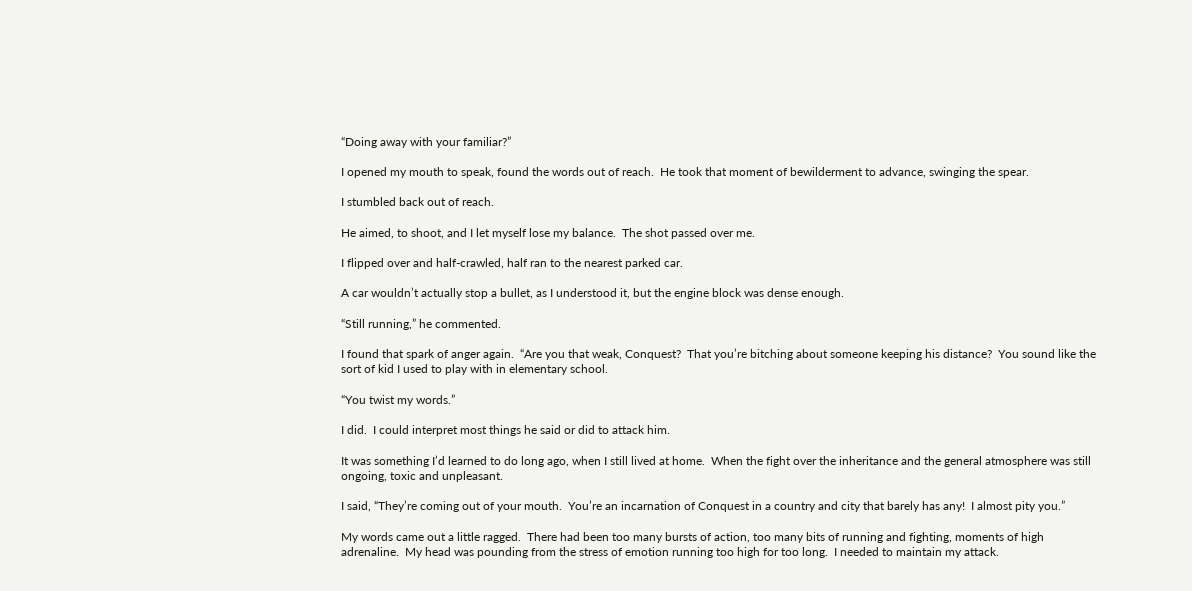“Doing away with your familiar?”

I opened my mouth to speak, found the words out of reach.  He took that moment of bewilderment to advance, swinging the spear.

I stumbled back out of reach.

He aimed, to shoot, and I let myself lose my balance.  The shot passed over me.

I flipped over and half-crawled, half ran to the nearest parked car.

A car wouldn’t actually stop a bullet, as I understood it, but the engine block was dense enough.

“Still running,” he commented.

I found that spark of anger again.  “Are you that weak, Conquest?  That you’re bitching about someone keeping his distance?  You sound like the sort of kid I used to play with in elementary school.

“You twist my words.”

I did.  I could interpret most things he said or did to attack him.

It was something I’d learned to do long ago, when I still lived at home.  When the fight over the inheritance and the general atmosphere was still ongoing, toxic and unpleasant.

I said, “They’re coming out of your mouth.  You’re an incarnation of Conquest in a country and city that barely has any!  I almost pity you.”

My words came out a little ragged.  There had been too many bursts of action, too many bits of running and fighting, moments of high adrenaline.  My head was pounding from the stress of emotion running too high for too long.  I needed to maintain my attack.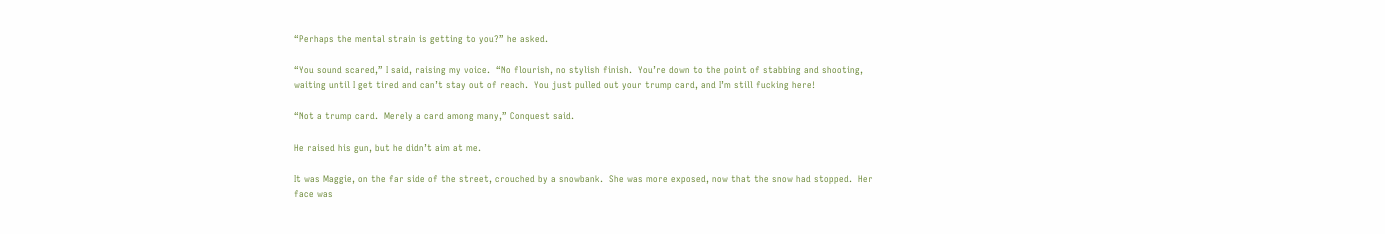“Perhaps the mental strain is getting to you?” he asked.

“You sound scared,” I said, raising my voice.  “No flourish, no stylish finish.  You’re down to the point of stabbing and shooting, waiting until I get tired and can’t stay out of reach.  You just pulled out your trump card, and I’m still fucking here!

“Not a trump card.  Merely a card among many,” Conquest said.

He raised his gun, but he didn’t aim at me.

It was Maggie, on the far side of the street, crouched by a snowbank.  She was more exposed, now that the snow had stopped.  Her face was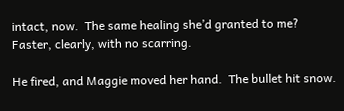intact, now.  The same healing she’d granted to me?  Faster, clearly, with no scarring.

He fired, and Maggie moved her hand.  The bullet hit snow.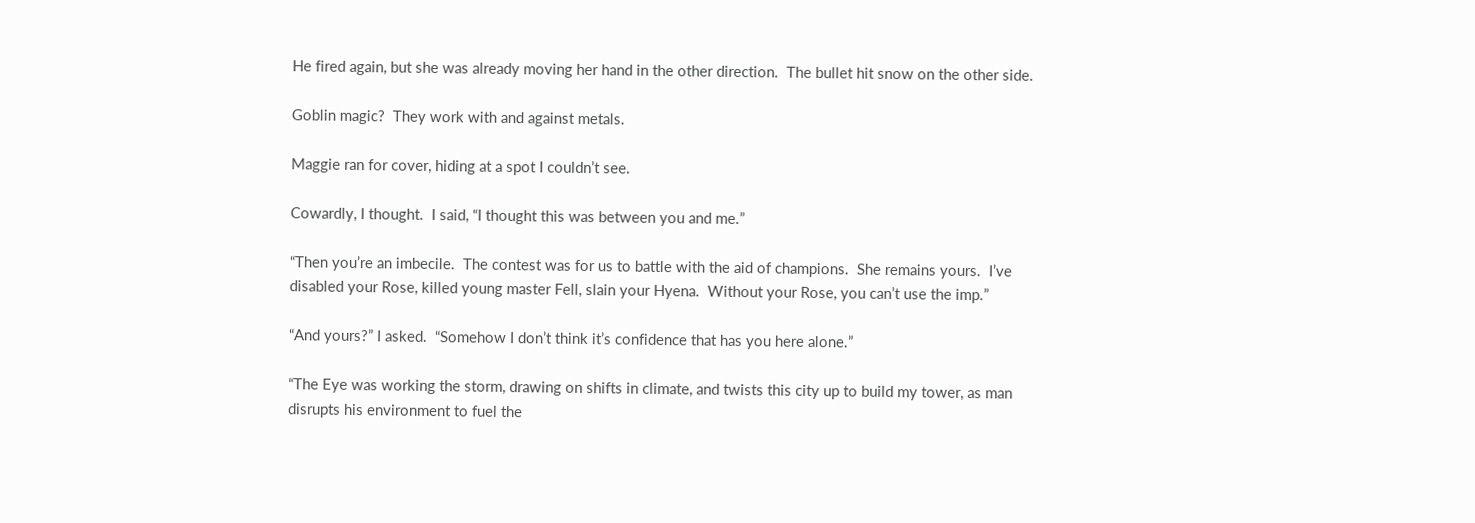He fired again, but she was already moving her hand in the other direction.  The bullet hit snow on the other side.

Goblin magic?  They work with and against metals.

Maggie ran for cover, hiding at a spot I couldn’t see.

Cowardly, I thought.  I said, “I thought this was between you and me.”

“Then you’re an imbecile.  The contest was for us to battle with the aid of champions.  She remains yours.  I’ve disabled your Rose, killed young master Fell, slain your Hyena.  Without your Rose, you can’t use the imp.”

“And yours?” I asked.  “Somehow I don’t think it’s confidence that has you here alone.”

“The Eye was working the storm, drawing on shifts in climate, and twists this city up to build my tower, as man disrupts his environment to fuel the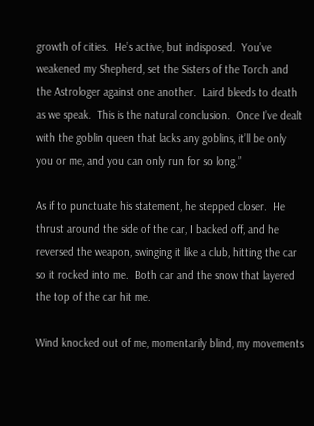growth of cities.  He’s active, but indisposed.  You’ve weakened my Shepherd, set the Sisters of the Torch and the Astrologer against one another.  Laird bleeds to death as we speak.  This is the natural conclusion.  Once I’ve dealt with the goblin queen that lacks any goblins, it’ll be only you or me, and you can only run for so long.”

As if to punctuate his statement, he stepped closer.  He thrust around the side of the car, I backed off, and he reversed the weapon, swinging it like a club, hitting the car so it rocked into me.  Both car and the snow that layered the top of the car hit me.

Wind knocked out of me, momentarily blind, my movements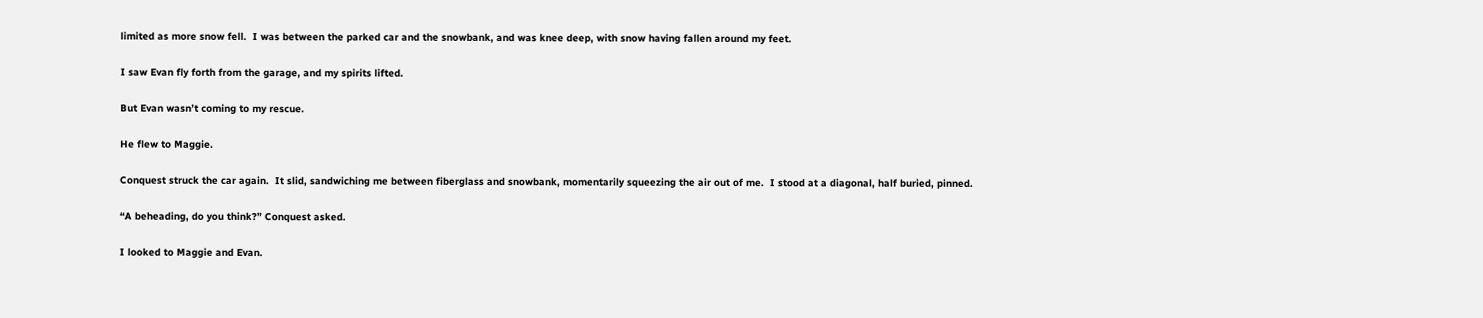limited as more snow fell.  I was between the parked car and the snowbank, and was knee deep, with snow having fallen around my feet.

I saw Evan fly forth from the garage, and my spirits lifted.

But Evan wasn’t coming to my rescue.

He flew to Maggie.

Conquest struck the car again.  It slid, sandwiching me between fiberglass and snowbank, momentarily squeezing the air out of me.  I stood at a diagonal, half buried, pinned.

“A beheading, do you think?” Conquest asked.

I looked to Maggie and Evan.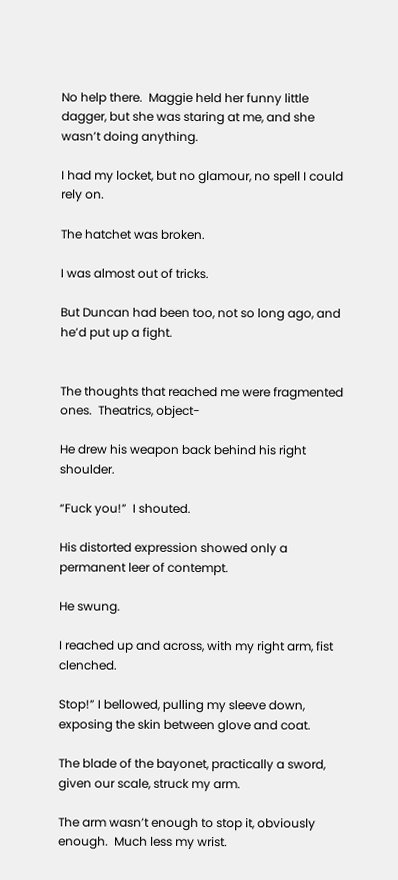No help there.  Maggie held her funny little dagger, but she was staring at me, and she wasn’t doing anything.

I had my locket, but no glamour, no spell I could rely on.

The hatchet was broken.

I was almost out of tricks.

But Duncan had been too, not so long ago, and he’d put up a fight.


The thoughts that reached me were fragmented ones.  Theatrics, object-

He drew his weapon back behind his right shoulder.

“Fuck you!”  I shouted.

His distorted expression showed only a permanent leer of contempt.

He swung.

I reached up and across, with my right arm, fist clenched.

Stop!” I bellowed, pulling my sleeve down, exposing the skin between glove and coat.

The blade of the bayonet, practically a sword, given our scale, struck my arm.

The arm wasn’t enough to stop it, obviously enough.  Much less my wrist.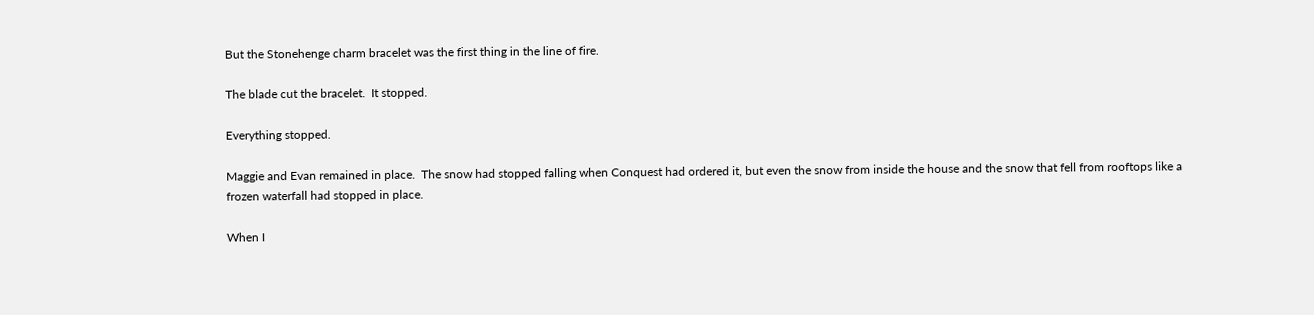But the Stonehenge charm bracelet was the first thing in the line of fire.

The blade cut the bracelet.  It stopped.

Everything stopped.

Maggie and Evan remained in place.  The snow had stopped falling when Conquest had ordered it, but even the snow from inside the house and the snow that fell from rooftops like a frozen waterfall had stopped in place.

When I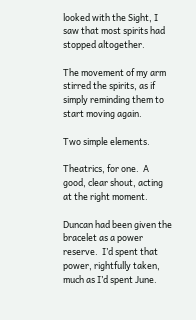looked with the Sight, I saw that most spirits had stopped altogether.

The movement of my arm stirred the spirits, as if simply reminding them to start moving again.

Two simple elements.

Theatrics, for one.  A good, clear shout, acting at the right moment.

Duncan had been given the bracelet as a power reserve.  I’d spent that power, rightfully taken, much as I’d spent June.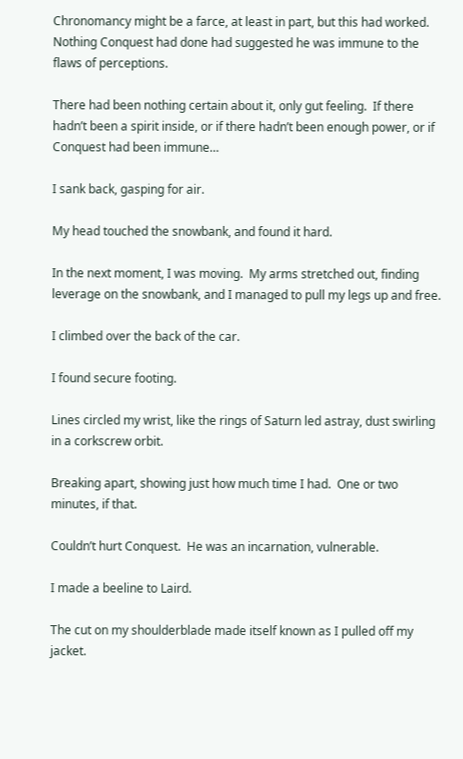Chronomancy might be a farce, at least in part, but this had worked.  Nothing Conquest had done had suggested he was immune to the flaws of perceptions.

There had been nothing certain about it, only gut feeling.  If there hadn’t been a spirit inside, or if there hadn’t been enough power, or if Conquest had been immune…

I sank back, gasping for air.

My head touched the snowbank, and found it hard.

In the next moment, I was moving.  My arms stretched out, finding leverage on the snowbank, and I managed to pull my legs up and free.

I climbed over the back of the car.

I found secure footing.

Lines circled my wrist, like the rings of Saturn led astray, dust swirling in a corkscrew orbit.

Breaking apart, showing just how much time I had.  One or two minutes, if that.

Couldn’t hurt Conquest.  He was an incarnation, vulnerable.

I made a beeline to Laird.

The cut on my shoulderblade made itself known as I pulled off my jacket.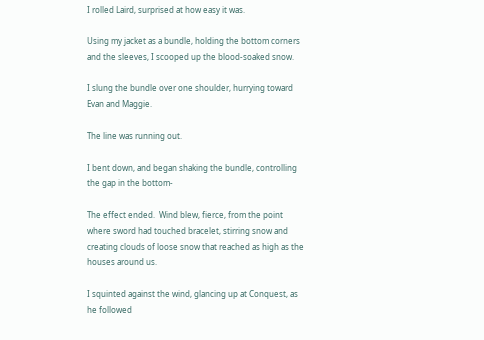I rolled Laird, surprised at how easy it was.

Using my jacket as a bundle, holding the bottom corners and the sleeves, I scooped up the blood-soaked snow.

I slung the bundle over one shoulder, hurrying toward Evan and Maggie.

The line was running out.

I bent down, and began shaking the bundle, controlling the gap in the bottom-

The effect ended.  Wind blew, fierce, from the point where sword had touched bracelet, stirring snow and creating clouds of loose snow that reached as high as the houses around us.

I squinted against the wind, glancing up at Conquest, as he followed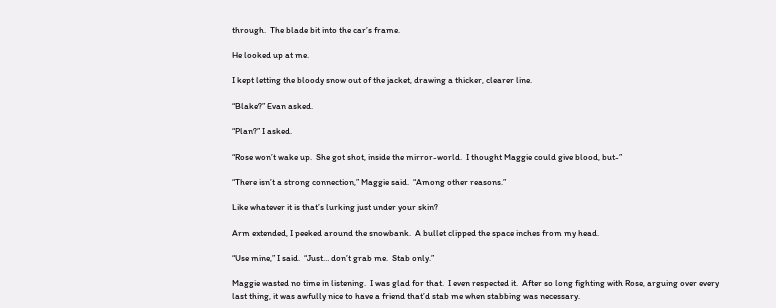through.  The blade bit into the car’s frame.

He looked up at me.

I kept letting the bloody snow out of the jacket, drawing a thicker, clearer line.

“Blake?” Evan asked.

“Plan?” I asked.

“Rose won’t wake up.  She got shot, inside the mirror-world.  I thought Maggie could give blood, but-”

“There isn’t a strong connection,” Maggie said.  “Among other reasons.”

Like whatever it is that’s lurking just under your skin?

Arm extended, I peeked around the snowbank.  A bullet clipped the space inches from my head.

“Use mine,” I said.  “Just… don’t grab me.  Stab only.”

Maggie wasted no time in listening.  I was glad for that.  I even respected it.  After so long fighting with Rose, arguing over every last thing, it was awfully nice to have a friend that’d stab me when stabbing was necessary.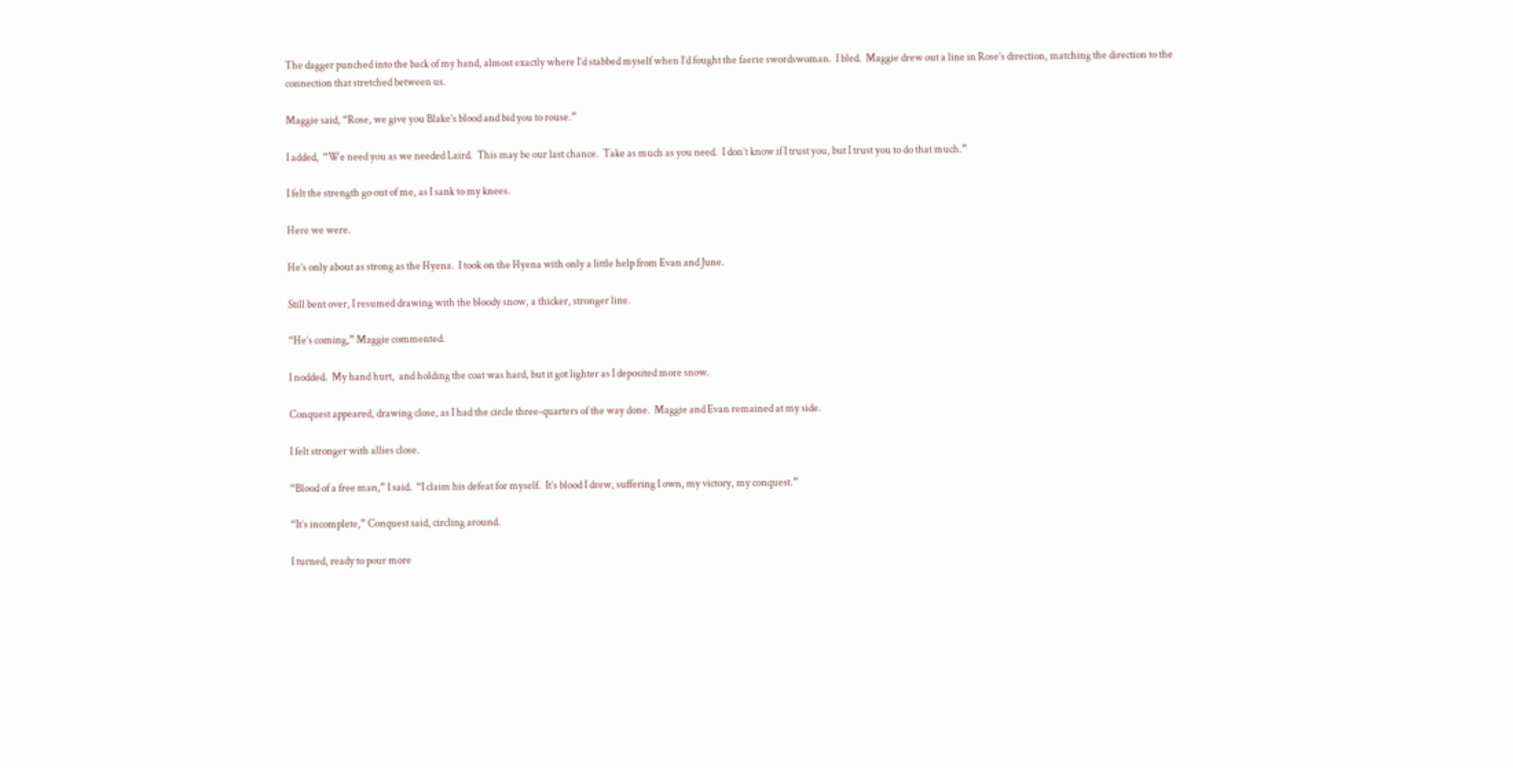The dagger punched into the back of my hand, almost exactly where I’d stabbed myself when I’d fought the faerie swordswoman.  I bled.  Maggie drew out a line in Rose’s direction, matching the direction to the connection that stretched between us.

Maggie said, “Rose, we give you Blake’s blood and bid you to rouse.”

I added,  “We need you as we needed Laird.  This may be our last chance.  Take as much as you need.  I don’t know if I trust you, but I trust you to do that much.”

I felt the strength go out of me, as I sank to my knees.

Here we were.

He’s only about as strong as the Hyena.  I took on the Hyena with only a little help from Evan and June.

Still bent over, I resumed drawing with the bloody snow, a thicker, stronger line.

“He’s coming,” Maggie commented.

I nodded.  My hand hurt,  and holding the coat was hard, but it got lighter as I deposited more snow.

Conquest appeared, drawing close, as I had the circle three-quarters of the way done.  Maggie and Evan remained at my side.

I felt stronger with allies close.

“Blood of a free man,” I said.  “I claim his defeat for myself.  It’s blood I drew, suffering I own, my victory, my conquest.”

“It’s incomplete,” Conquest said, circling around.

I turned, ready to pour more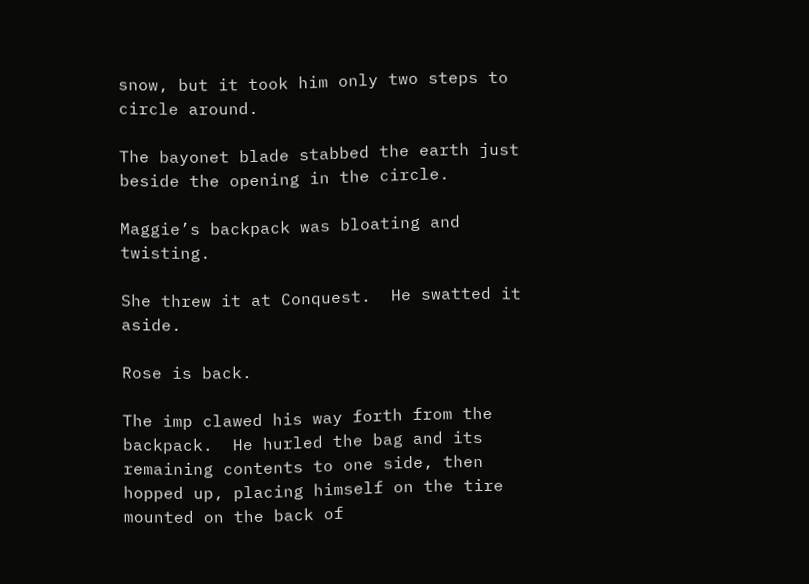snow, but it took him only two steps to circle around.

The bayonet blade stabbed the earth just beside the opening in the circle.

Maggie’s backpack was bloating and twisting.

She threw it at Conquest.  He swatted it aside.

Rose is back.

The imp clawed his way forth from the backpack.  He hurled the bag and its remaining contents to one side, then hopped up, placing himself on the tire mounted on the back of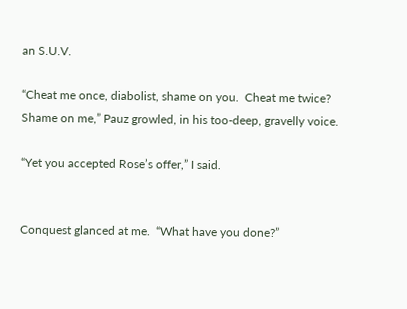an S.U.V.

“Cheat me once, diabolist, shame on you.  Cheat me twice?  Shame on me,” Pauz growled, in his too-deep, gravelly voice.

“Yet you accepted Rose’s offer,” I said.


Conquest glanced at me.  “What have you done?”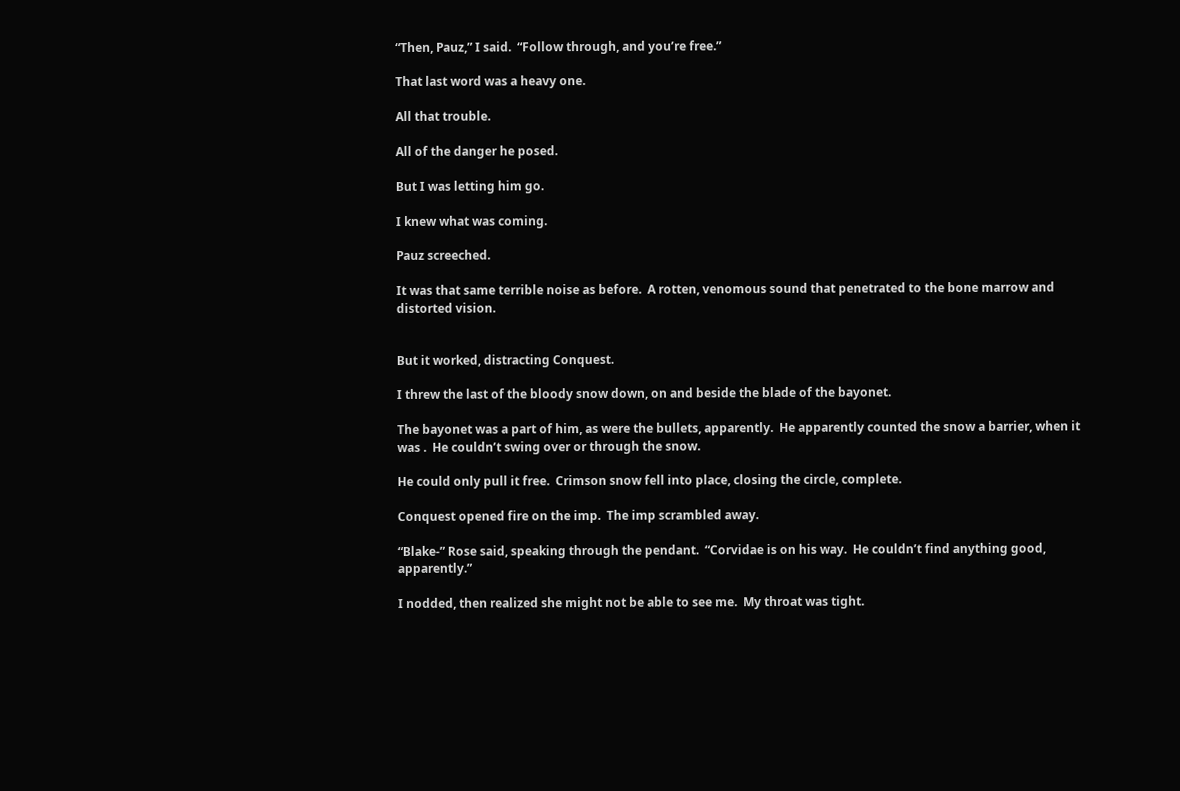“Then, Pauz,” I said.  “Follow through, and you’re free.”

That last word was a heavy one.

All that trouble.

All of the danger he posed.

But I was letting him go.

I knew what was coming.

Pauz screeched.

It was that same terrible noise as before.  A rotten, venomous sound that penetrated to the bone marrow and distorted vision.


But it worked, distracting Conquest.

I threw the last of the bloody snow down, on and beside the blade of the bayonet.

The bayonet was a part of him, as were the bullets, apparently.  He apparently counted the snow a barrier, when it was .  He couldn’t swing over or through the snow.

He could only pull it free.  Crimson snow fell into place, closing the circle, complete.

Conquest opened fire on the imp.  The imp scrambled away.

“Blake-” Rose said, speaking through the pendant.  “Corvidae is on his way.  He couldn’t find anything good, apparently.”

I nodded, then realized she might not be able to see me.  My throat was tight.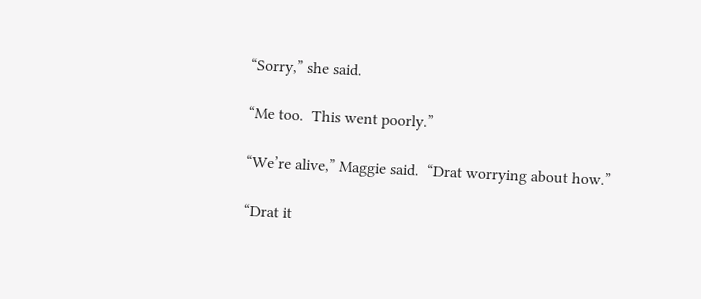“Sorry,” she said.

“Me too.  This went poorly.”

“We’re alive,” Maggie said.  “Drat worrying about how.”

“Drat it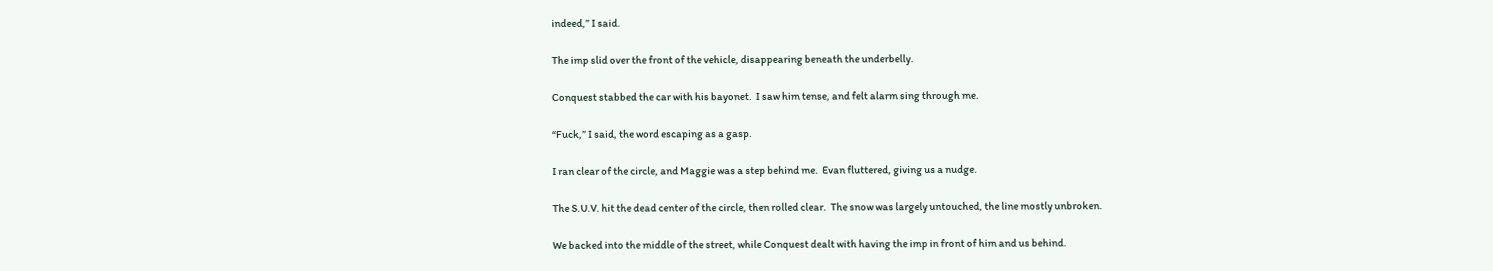indeed,” I said.

The imp slid over the front of the vehicle, disappearing beneath the underbelly.

Conquest stabbed the car with his bayonet.  I saw him tense, and felt alarm sing through me.

“Fuck,” I said, the word escaping as a gasp.

I ran clear of the circle, and Maggie was a step behind me.  Evan fluttered, giving us a nudge.

The S.U.V. hit the dead center of the circle, then rolled clear.  The snow was largely untouched, the line mostly unbroken.

We backed into the middle of the street, while Conquest dealt with having the imp in front of him and us behind.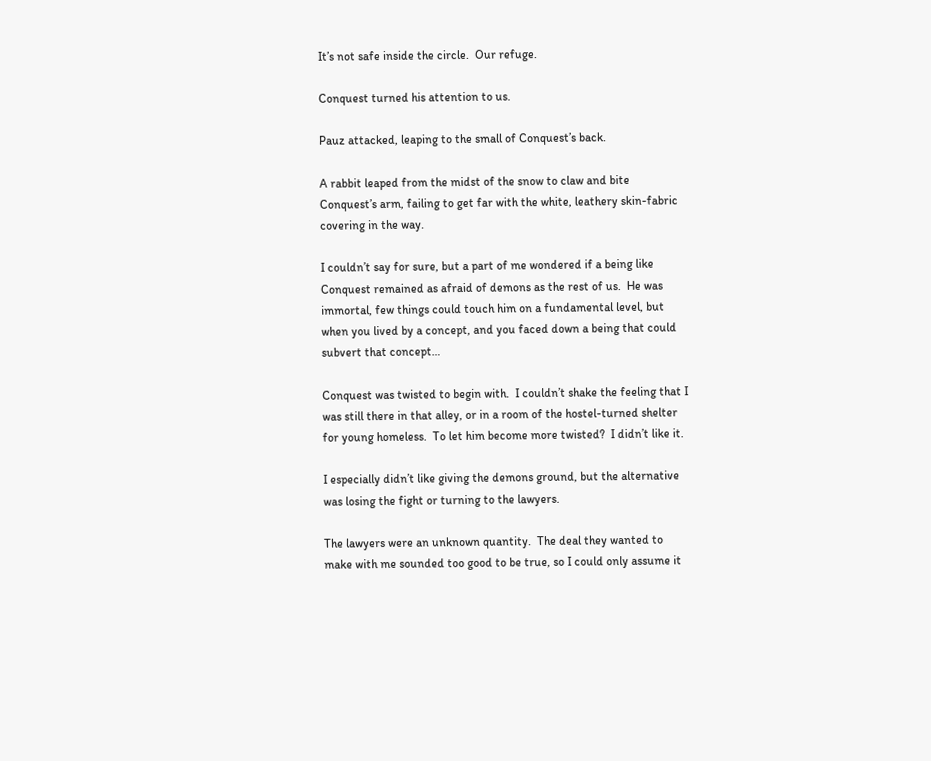It’s not safe inside the circle.  Our refuge.

Conquest turned his attention to us.

Pauz attacked, leaping to the small of Conquest’s back.

A rabbit leaped from the midst of the snow to claw and bite Conquest’s arm, failing to get far with the white, leathery skin-fabric covering in the way.

I couldn’t say for sure, but a part of me wondered if a being like Conquest remained as afraid of demons as the rest of us.  He was immortal, few things could touch him on a fundamental level, but when you lived by a concept, and you faced down a being that could subvert that concept…

Conquest was twisted to begin with.  I couldn’t shake the feeling that I was still there in that alley, or in a room of the hostel-turned shelter for young homeless.  To let him become more twisted?  I didn’t like it.

I especially didn’t like giving the demons ground, but the alternative was losing the fight or turning to the lawyers.

The lawyers were an unknown quantity.  The deal they wanted to make with me sounded too good to be true, so I could only assume it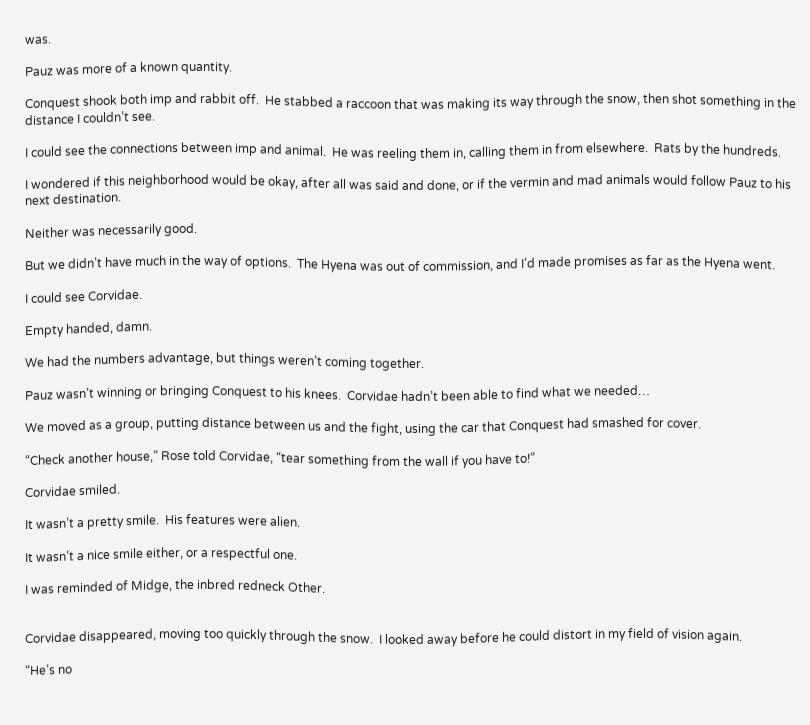was.

Pauz was more of a known quantity.

Conquest shook both imp and rabbit off.  He stabbed a raccoon that was making its way through the snow, then shot something in the distance I couldn’t see.

I could see the connections between imp and animal.  He was reeling them in, calling them in from elsewhere.  Rats by the hundreds.

I wondered if this neighborhood would be okay, after all was said and done, or if the vermin and mad animals would follow Pauz to his next destination.

Neither was necessarily good.

But we didn’t have much in the way of options.  The Hyena was out of commission, and I’d made promises as far as the Hyena went.

I could see Corvidae.

Empty handed, damn.

We had the numbers advantage, but things weren’t coming together.

Pauz wasn’t winning or bringing Conquest to his knees.  Corvidae hadn’t been able to find what we needed…

We moved as a group, putting distance between us and the fight, using the car that Conquest had smashed for cover.

“Check another house,” Rose told Corvidae, “tear something from the wall if you have to!”

Corvidae smiled.

It wasn’t a pretty smile.  His features were alien.

It wasn’t a nice smile either, or a respectful one.

I was reminded of Midge, the inbred redneck Other.


Corvidae disappeared, moving too quickly through the snow.  I looked away before he could distort in my field of vision again.

“He’s no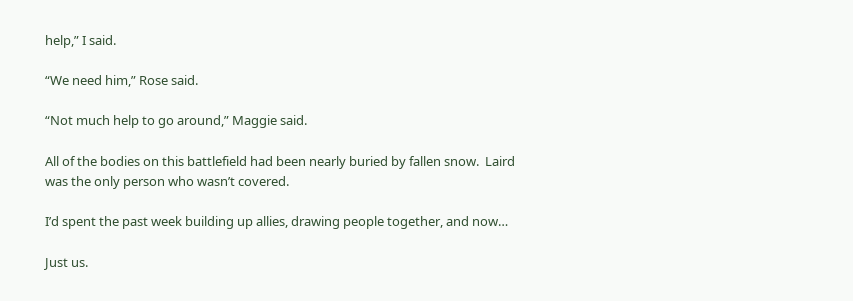help,” I said.

“We need him,” Rose said.

“Not much help to go around,” Maggie said.

All of the bodies on this battlefield had been nearly buried by fallen snow.  Laird was the only person who wasn’t covered.

I’d spent the past week building up allies, drawing people together, and now…

Just us.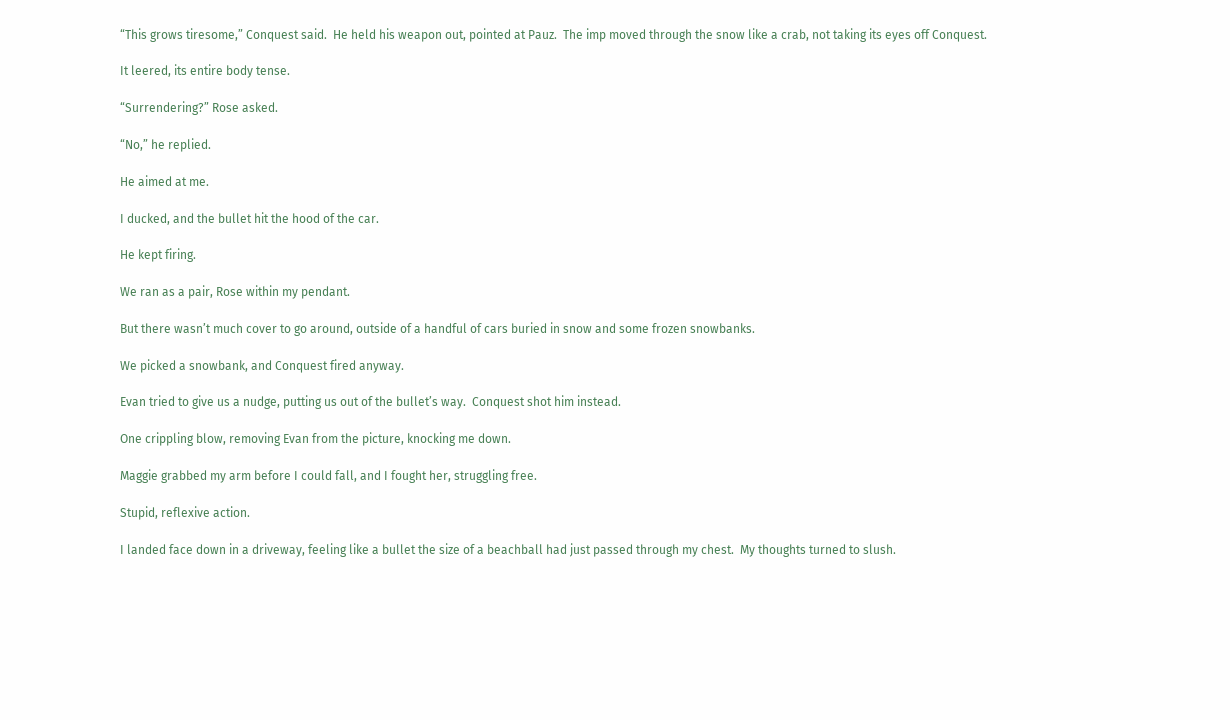“This grows tiresome,” Conquest said.  He held his weapon out, pointed at Pauz.  The imp moved through the snow like a crab, not taking its eyes off Conquest.

It leered, its entire body tense.

“Surrendering?” Rose asked.

“No,” he replied.

He aimed at me.

I ducked, and the bullet hit the hood of the car.

He kept firing.

We ran as a pair, Rose within my pendant.

But there wasn’t much cover to go around, outside of a handful of cars buried in snow and some frozen snowbanks.

We picked a snowbank, and Conquest fired anyway.

Evan tried to give us a nudge, putting us out of the bullet’s way.  Conquest shot him instead.

One crippling blow, removing Evan from the picture, knocking me down.

Maggie grabbed my arm before I could fall, and I fought her, struggling free.

Stupid, reflexive action.

I landed face down in a driveway, feeling like a bullet the size of a beachball had just passed through my chest.  My thoughts turned to slush.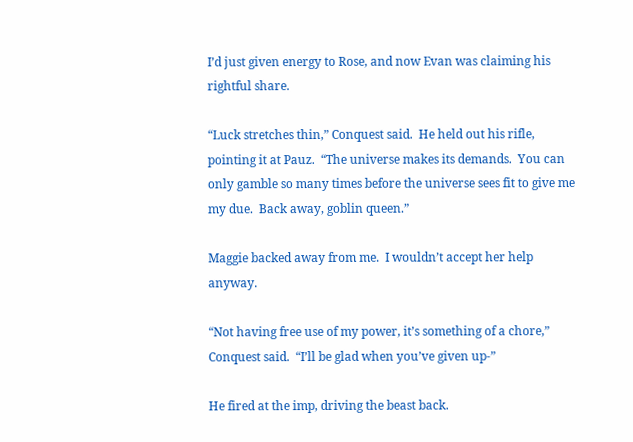I’d just given energy to Rose, and now Evan was claiming his rightful share.

“Luck stretches thin,” Conquest said.  He held out his rifle, pointing it at Pauz.  “The universe makes its demands.  You can only gamble so many times before the universe sees fit to give me my due.  Back away, goblin queen.”

Maggie backed away from me.  I wouldn’t accept her help anyway.

“Not having free use of my power, it’s something of a chore,” Conquest said.  “I’ll be glad when you’ve given up-”

He fired at the imp, driving the beast back.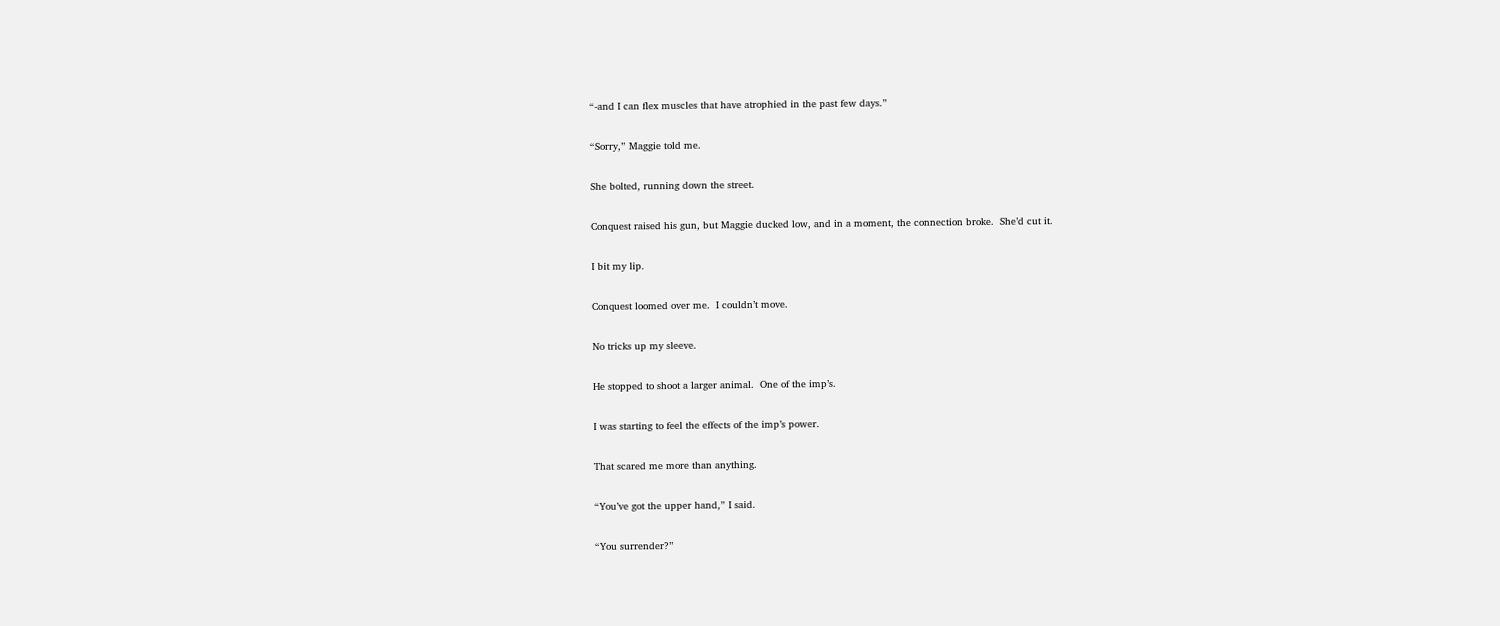“-and I can flex muscles that have atrophied in the past few days.”

“Sorry,” Maggie told me.

She bolted, running down the street.

Conquest raised his gun, but Maggie ducked low, and in a moment, the connection broke.  She’d cut it.

I bit my lip.

Conquest loomed over me.  I couldn’t move.

No tricks up my sleeve.

He stopped to shoot a larger animal.  One of the imp’s.

I was starting to feel the effects of the imp’s power.

That scared me more than anything.

“You’ve got the upper hand,” I said.

“You surrender?”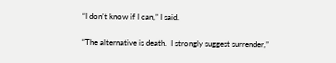“I don’t know if I can,” I said.

“The alternative is death.  I strongly suggest surrender,”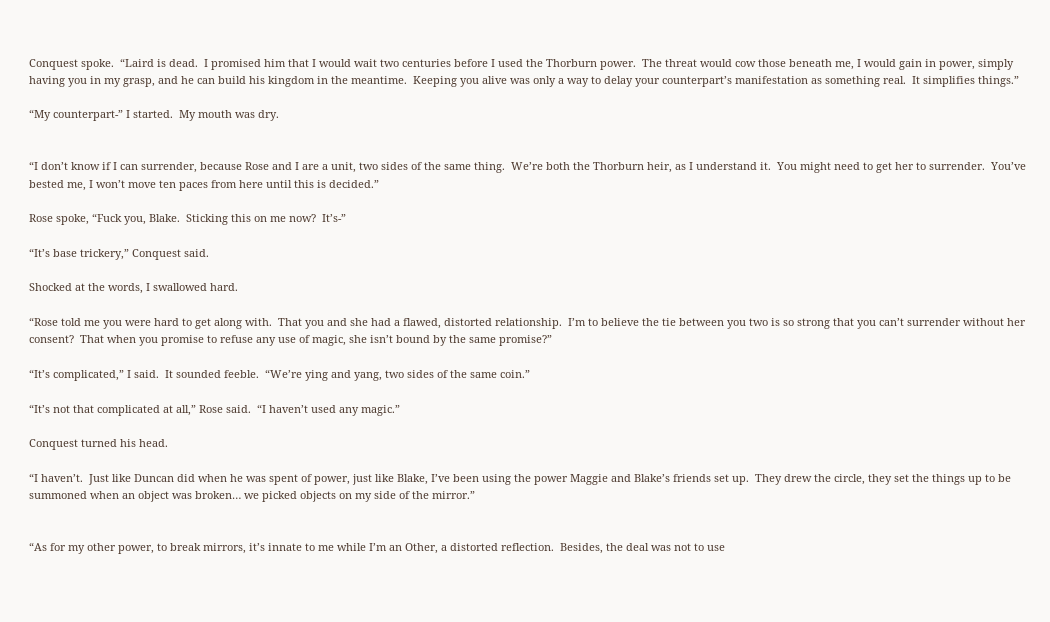Conquest spoke.  “Laird is dead.  I promised him that I would wait two centuries before I used the Thorburn power.  The threat would cow those beneath me, I would gain in power, simply having you in my grasp, and he can build his kingdom in the meantime.  Keeping you alive was only a way to delay your counterpart’s manifestation as something real.  It simplifies things.”

“My counterpart-” I started.  My mouth was dry.


“I don’t know if I can surrender, because Rose and I are a unit, two sides of the same thing.  We’re both the Thorburn heir, as I understand it.  You might need to get her to surrender.  You’ve bested me, I won’t move ten paces from here until this is decided.”

Rose spoke, “Fuck you, Blake.  Sticking this on me now?  It’s-”

“It’s base trickery,” Conquest said.

Shocked at the words, I swallowed hard.

“Rose told me you were hard to get along with.  That you and she had a flawed, distorted relationship.  I’m to believe the tie between you two is so strong that you can’t surrender without her consent?  That when you promise to refuse any use of magic, she isn’t bound by the same promise?”

“It’s complicated,” I said.  It sounded feeble.  “We’re ying and yang, two sides of the same coin.”

“It’s not that complicated at all,” Rose said.  “I haven’t used any magic.”

Conquest turned his head.

“I haven’t.  Just like Duncan did when he was spent of power, just like Blake, I’ve been using the power Maggie and Blake’s friends set up.  They drew the circle, they set the things up to be summoned when an object was broken… we picked objects on my side of the mirror.”


“As for my other power, to break mirrors, it’s innate to me while I’m an Other, a distorted reflection.  Besides, the deal was not to use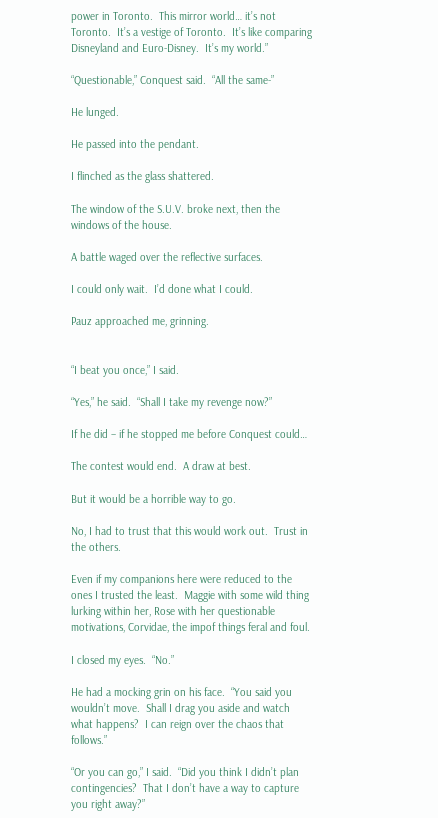power in Toronto.  This mirror world… it’s not Toronto.  It’s a vestige of Toronto.  It’s like comparing Disneyland and Euro-Disney.  It’s my world.”

“Questionable,” Conquest said.  “All the same-”

He lunged.

He passed into the pendant.

I flinched as the glass shattered.

The window of the S.U.V. broke next, then the windows of the house.

A battle waged over the reflective surfaces.

I could only wait.  I’d done what I could.

Pauz approached me, grinning.


“I beat you once,” I said.

“Yes,” he said.  “Shall I take my revenge now?”

If he did – if he stopped me before Conquest could…

The contest would end.  A draw at best.

But it would be a horrible way to go.

No, I had to trust that this would work out.  Trust in the others.

Even if my companions here were reduced to the ones I trusted the least.  Maggie with some wild thing lurking within her, Rose with her questionable motivations, Corvidae, the impof things feral and foul.

I closed my eyes.  “No.”

He had a mocking grin on his face.  “You said you wouldn’t move.  Shall I drag you aside and watch what happens?  I can reign over the chaos that follows.”

“Or you can go,” I said.  “Did you think I didn’t plan contingencies?  That I don’t have a way to capture you right away?”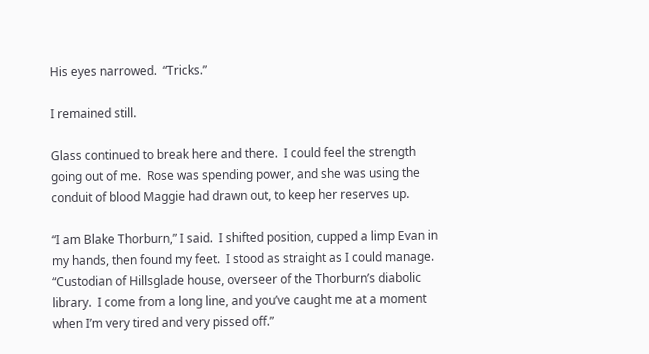His eyes narrowed.  “Tricks.”

I remained still.

Glass continued to break here and there.  I could feel the strength going out of me.  Rose was spending power, and she was using the conduit of blood Maggie had drawn out, to keep her reserves up.

“I am Blake Thorburn,” I said.  I shifted position, cupped a limp Evan in my hands, then found my feet.  I stood as straight as I could manage.  “Custodian of Hillsglade house, overseer of the Thorburn’s diabolic library.  I come from a long line, and you’ve caught me at a moment when I’m very tired and very pissed off.”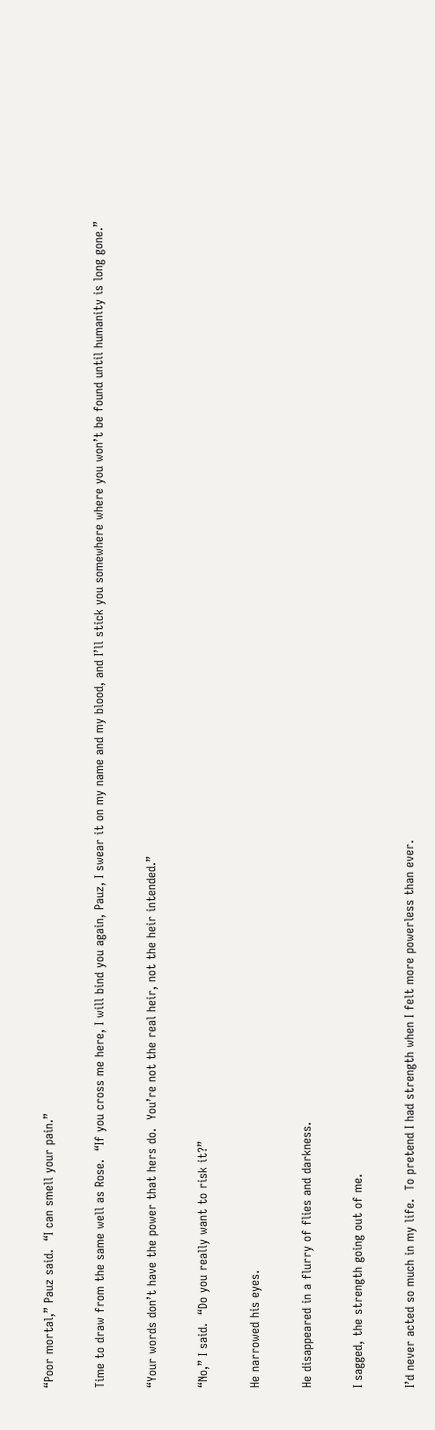“Poor mortal,” Pauz said.  “I can smell your pain.”

Time to draw from the same well as Rose.  “If you cross me here, I will bind you again, Pauz, I swear it on my name and my blood, and I’ll stick you somewhere where you won’t be found until humanity is long gone.”

“Your words don’t have the power that hers do.  You’re not the real heir, not the heir intended.”

“No,” I said.  “Do you really want to risk it?”

He narrowed his eyes.

He disappeared in a flurry of flies and darkness.

I sagged, the strength going out of me.

I’d never acted so much in my life.  To pretend I had strength when I felt more powerless than ever.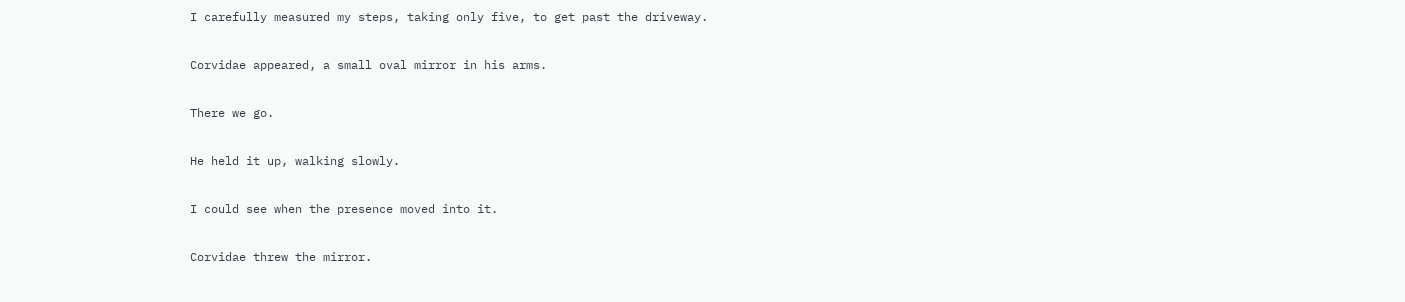I carefully measured my steps, taking only five, to get past the driveway.

Corvidae appeared, a small oval mirror in his arms.

There we go.

He held it up, walking slowly.

I could see when the presence moved into it.

Corvidae threw the mirror.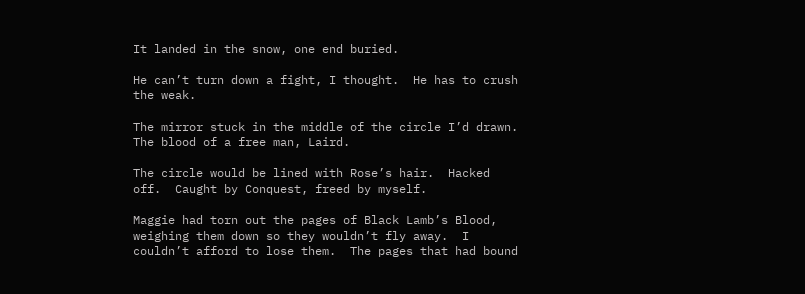It landed in the snow, one end buried.

He can’t turn down a fight, I thought.  He has to crush the weak.

The mirror stuck in the middle of the circle I’d drawn.  The blood of a free man, Laird.

The circle would be lined with Rose’s hair.  Hacked off.  Caught by Conquest, freed by myself.

Maggie had torn out the pages of Black Lamb’s Blood, weighing them down so they wouldn’t fly away.  I couldn’t afford to lose them.  The pages that had bound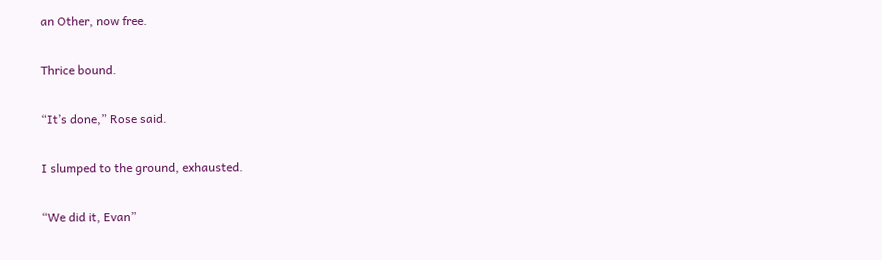an Other, now free.

Thrice bound.

“It’s done,” Rose said.

I slumped to the ground, exhausted.

“We did it, Evan”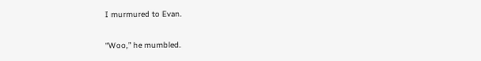I murmured to Evan.

“Woo,” he mumbled.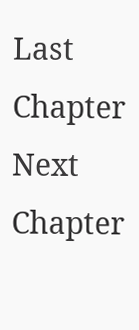Last Chapter                                                                        Next Chapter